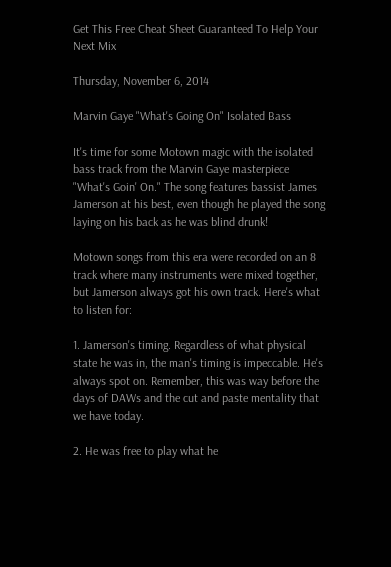Get This Free Cheat Sheet Guaranteed To Help Your Next Mix

Thursday, November 6, 2014

Marvin Gaye "What's Going On" Isolated Bass

It's time for some Motown magic with the isolated bass track from the Marvin Gaye masterpiece "What's Goin' On." The song features bassist James Jamerson at his best, even though he played the song laying on his back as he was blind drunk!

Motown songs from this era were recorded on an 8 track where many instruments were mixed together, but Jamerson always got his own track. Here's what to listen for:

1. Jamerson's timing. Regardless of what physical state he was in, the man's timing is impeccable. He's always spot on. Remember, this was way before the days of DAWs and the cut and paste mentality that we have today.

2. He was free to play what he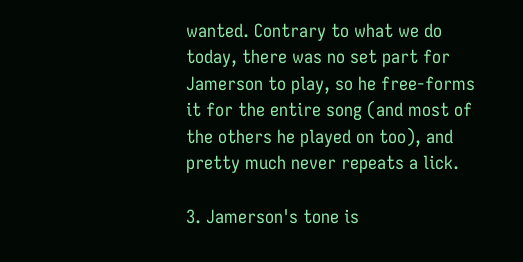wanted. Contrary to what we do today, there was no set part for Jamerson to play, so he free-forms it for the entire song (and most of the others he played on too), and pretty much never repeats a lick.

3. Jamerson's tone is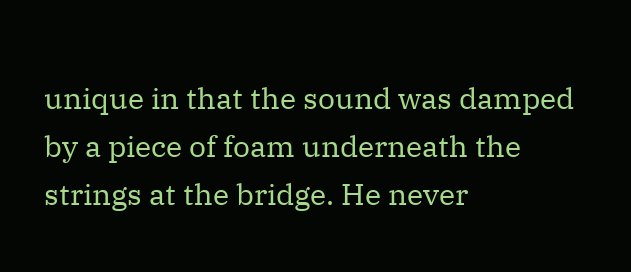unique in that the sound was damped by a piece of foam underneath the strings at the bridge. He never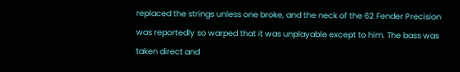replaced the strings unless one broke, and the neck of the 62 Fender Precision was reportedly so warped that it was unplayable except to him. The bass was taken direct and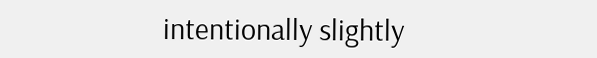intentionally slightly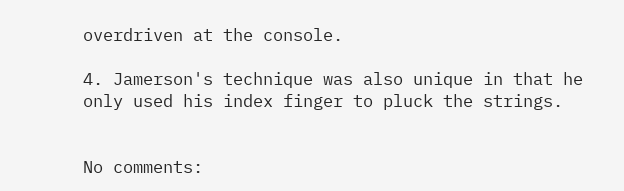overdriven at the console.

4. Jamerson's technique was also unique in that he only used his index finger to pluck the strings.


No comments: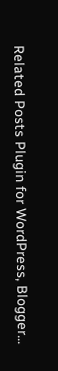Related Posts Plugin for WordPress, Blogger...